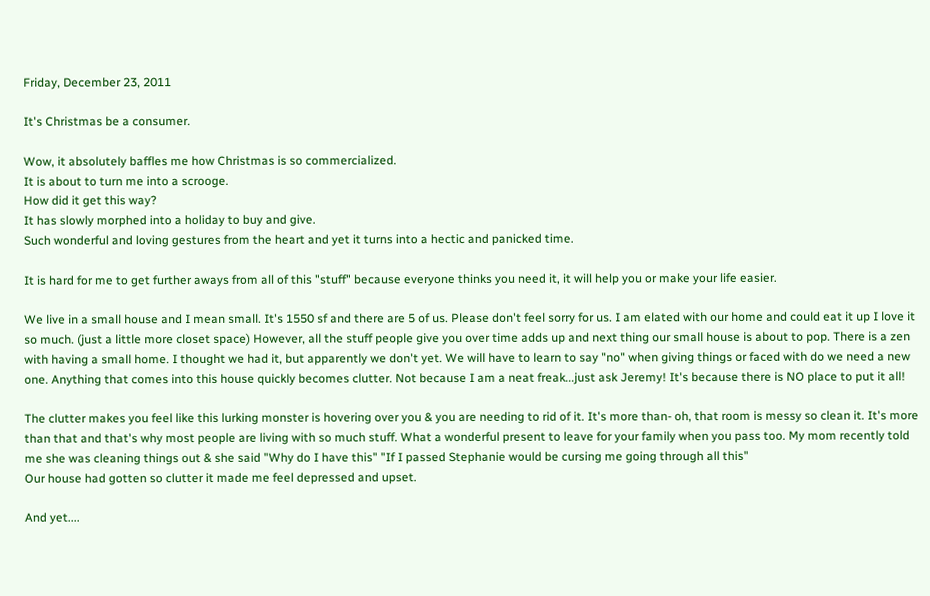Friday, December 23, 2011

It's Christmas be a consumer.

Wow, it absolutely baffles me how Christmas is so commercialized.
It is about to turn me into a scrooge.
How did it get this way?
It has slowly morphed into a holiday to buy and give.
Such wonderful and loving gestures from the heart and yet it turns into a hectic and panicked time.

It is hard for me to get further aways from all of this "stuff" because everyone thinks you need it, it will help you or make your life easier.

We live in a small house and I mean small. It's 1550 sf and there are 5 of us. Please don't feel sorry for us. I am elated with our home and could eat it up I love it so much. (just a little more closet space) However, all the stuff people give you over time adds up and next thing our small house is about to pop. There is a zen with having a small home. I thought we had it, but apparently we don't yet. We will have to learn to say "no" when giving things or faced with do we need a new one. Anything that comes into this house quickly becomes clutter. Not because I am a neat freak...just ask Jeremy! It's because there is NO place to put it all!

The clutter makes you feel like this lurking monster is hovering over you & you are needing to rid of it. It's more than- oh, that room is messy so clean it. It's more than that and that's why most people are living with so much stuff. What a wonderful present to leave for your family when you pass too. My mom recently told me she was cleaning things out & she said "Why do I have this" "If I passed Stephanie would be cursing me going through all this"
Our house had gotten so clutter it made me feel depressed and upset.

And yet....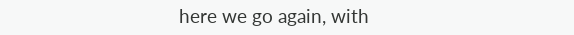here we go again, with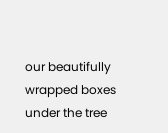our beautifully wrapped boxes under the tree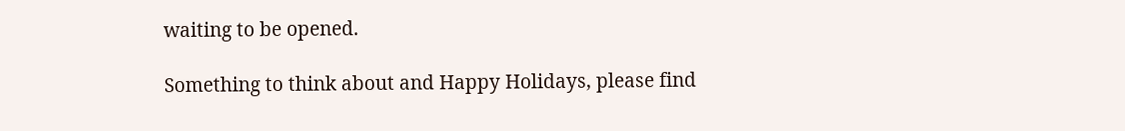waiting to be opened.

Something to think about and Happy Holidays, please find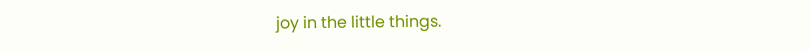joy in the little things.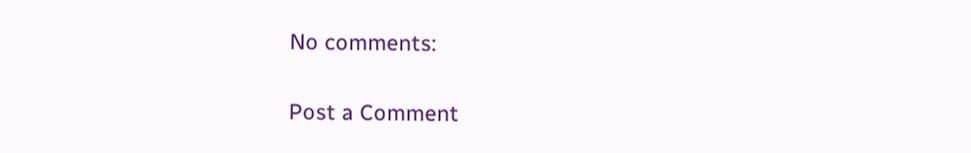No comments:

Post a Comment